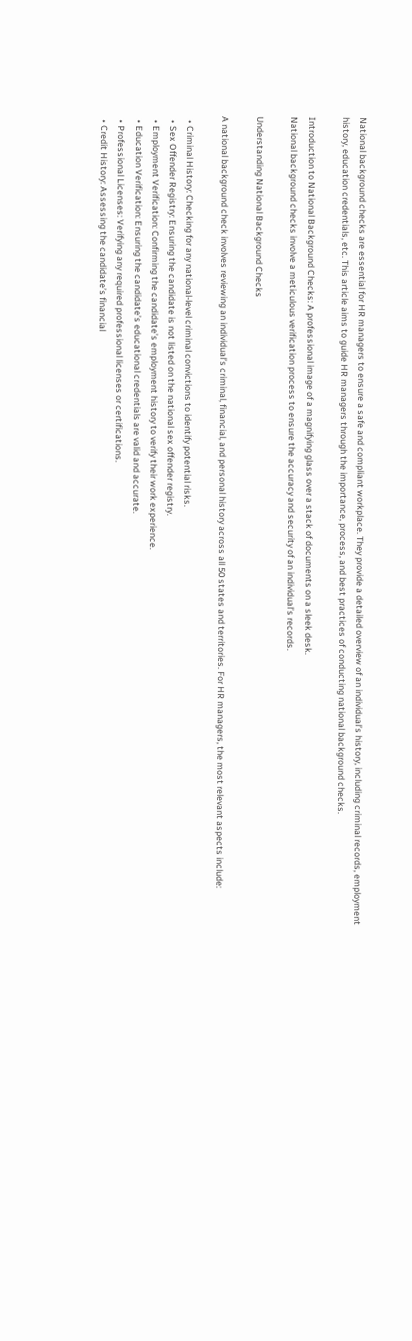National background checks are essential for HR managers to ensure a safe and compliant workplace. They provide a detailed overview of an individual’s history, including criminal records, employment history, education credentials, etc. This article aims to guide HR managers through the importance, process, and best practices of conducting national background checks.

Introduction to National Background Checks: A professional image of a magnifying glass over a stack of documents on a sleek desk.
National background checks involve a meticulous verification process to ensure the accuracy and security of an individual’s records.

Understanding National Background Checks

A national background check involves reviewing an individual’s criminal, financial, and personal history across all 50 states and territories. For HR managers, the most relevant aspects include:

  • Criminal History: Checking for any national-level criminal convictions to identify potential risks.
  • Sex Offender Registry: Ensuring the candidate is not listed on the national sex offender registry.
  • Employment Verification: Confirming the candidate’s employment history to verify their work experience.
  • Education Verification: Ensuring the candidate’s educational credentials are valid and accurate.
  • Professional Licenses: Verifying any required professional licenses or certifications.
  • Credit History: Assessing the candidate’s financial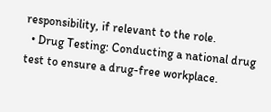responsibility, if relevant to the role.
  • Drug Testing: Conducting a national drug test to ensure a drug-free workplace.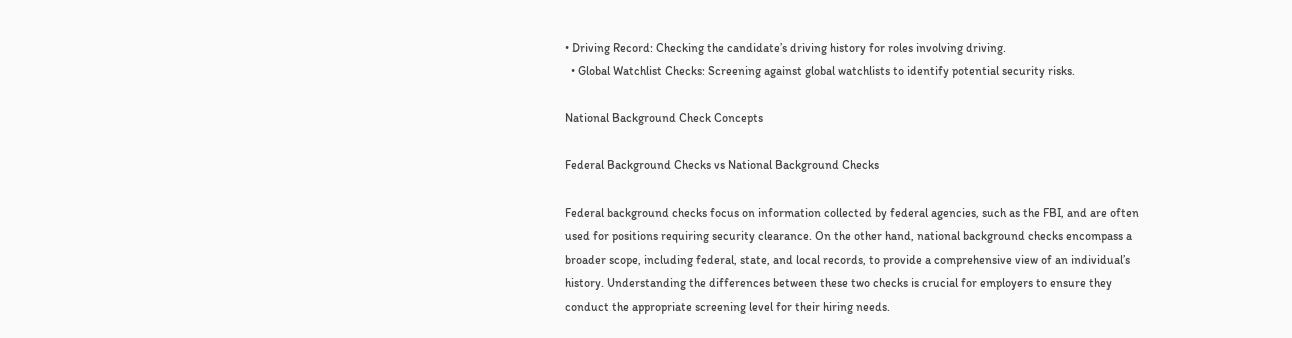• Driving Record: Checking the candidate’s driving history for roles involving driving.
  • Global Watchlist Checks: Screening against global watchlists to identify potential security risks.

National Background Check Concepts

Federal Background Checks vs National Background Checks

Federal background checks focus on information collected by federal agencies, such as the FBI, and are often used for positions requiring security clearance. On the other hand, national background checks encompass a broader scope, including federal, state, and local records, to provide a comprehensive view of an individual’s history. Understanding the differences between these two checks is crucial for employers to ensure they conduct the appropriate screening level for their hiring needs.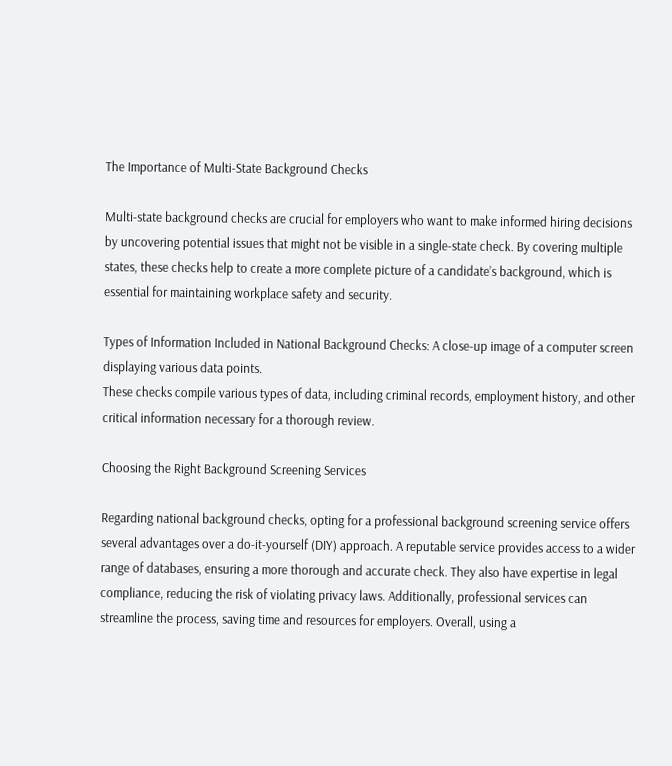The Importance of Multi-State Background Checks

Multi-state background checks are crucial for employers who want to make informed hiring decisions by uncovering potential issues that might not be visible in a single-state check. By covering multiple states, these checks help to create a more complete picture of a candidate’s background, which is essential for maintaining workplace safety and security.

Types of Information Included in National Background Checks: A close-up image of a computer screen displaying various data points.
These checks compile various types of data, including criminal records, employment history, and other critical information necessary for a thorough review.

Choosing the Right Background Screening Services

Regarding national background checks, opting for a professional background screening service offers several advantages over a do-it-yourself (DIY) approach. A reputable service provides access to a wider range of databases, ensuring a more thorough and accurate check. They also have expertise in legal compliance, reducing the risk of violating privacy laws. Additionally, professional services can streamline the process, saving time and resources for employers. Overall, using a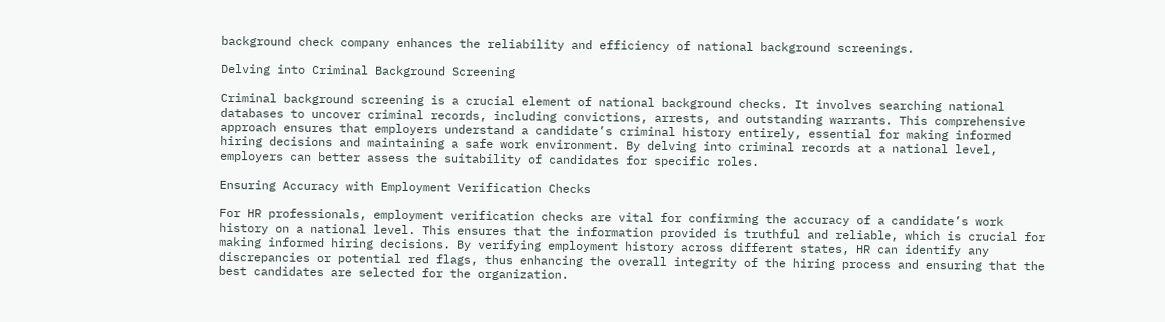background check company enhances the reliability and efficiency of national background screenings.

Delving into Criminal Background Screening

Criminal background screening is a crucial element of national background checks. It involves searching national databases to uncover criminal records, including convictions, arrests, and outstanding warrants. This comprehensive approach ensures that employers understand a candidate’s criminal history entirely, essential for making informed hiring decisions and maintaining a safe work environment. By delving into criminal records at a national level, employers can better assess the suitability of candidates for specific roles.

Ensuring Accuracy with Employment Verification Checks

For HR professionals, employment verification checks are vital for confirming the accuracy of a candidate’s work history on a national level. This ensures that the information provided is truthful and reliable, which is crucial for making informed hiring decisions. By verifying employment history across different states, HR can identify any discrepancies or potential red flags, thus enhancing the overall integrity of the hiring process and ensuring that the best candidates are selected for the organization.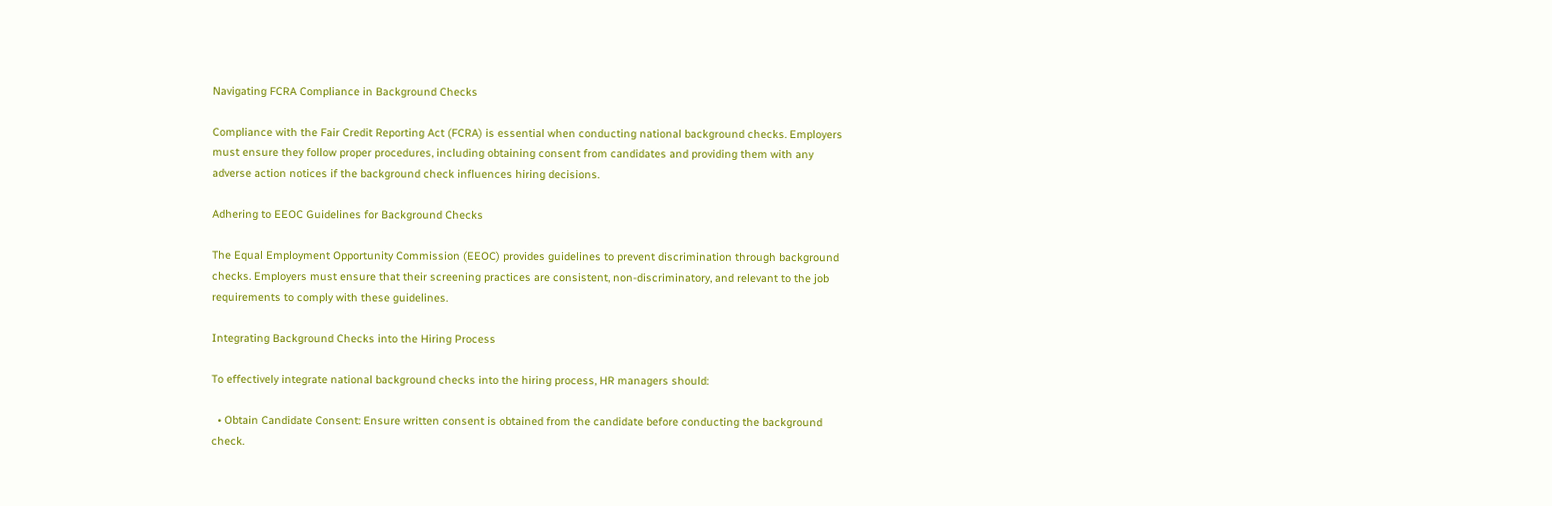Navigating FCRA Compliance in Background Checks

Compliance with the Fair Credit Reporting Act (FCRA) is essential when conducting national background checks. Employers must ensure they follow proper procedures, including obtaining consent from candidates and providing them with any adverse action notices if the background check influences hiring decisions.

Adhering to EEOC Guidelines for Background Checks

The Equal Employment Opportunity Commission (EEOC) provides guidelines to prevent discrimination through background checks. Employers must ensure that their screening practices are consistent, non-discriminatory, and relevant to the job requirements to comply with these guidelines.

Integrating Background Checks into the Hiring Process

To effectively integrate national background checks into the hiring process, HR managers should:

  • Obtain Candidate Consent: Ensure written consent is obtained from the candidate before conducting the background check.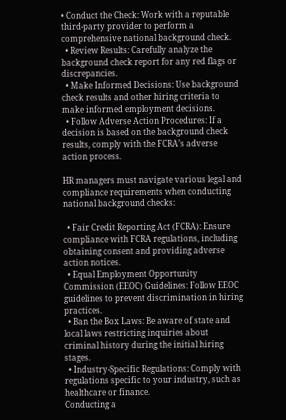• Conduct the Check: Work with a reputable third-party provider to perform a comprehensive national background check.
  • Review Results: Carefully analyze the background check report for any red flags or discrepancies.
  • Make Informed Decisions: Use background check results and other hiring criteria to make informed employment decisions.
  • Follow Adverse Action Procedures: If a decision is based on the background check results, comply with the FCRA’s adverse action process.

HR managers must navigate various legal and compliance requirements when conducting national background checks:

  • Fair Credit Reporting Act (FCRA): Ensure compliance with FCRA regulations, including obtaining consent and providing adverse action notices.
  • Equal Employment Opportunity Commission (EEOC) Guidelines: Follow EEOC guidelines to prevent discrimination in hiring practices.
  • Ban the Box Laws: Be aware of state and local laws restricting inquiries about criminal history during the initial hiring stages.
  • Industry-Specific Regulations: Comply with regulations specific to your industry, such as healthcare or finance.
Conducting a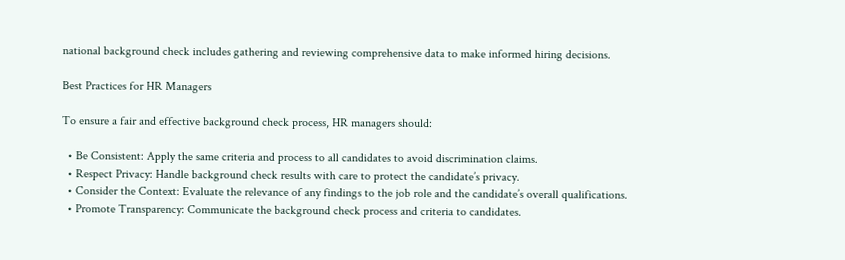national background check includes gathering and reviewing comprehensive data to make informed hiring decisions.

Best Practices for HR Managers

To ensure a fair and effective background check process, HR managers should:

  • Be Consistent: Apply the same criteria and process to all candidates to avoid discrimination claims.
  • Respect Privacy: Handle background check results with care to protect the candidate’s privacy.
  • Consider the Context: Evaluate the relevance of any findings to the job role and the candidate’s overall qualifications.
  • Promote Transparency: Communicate the background check process and criteria to candidates.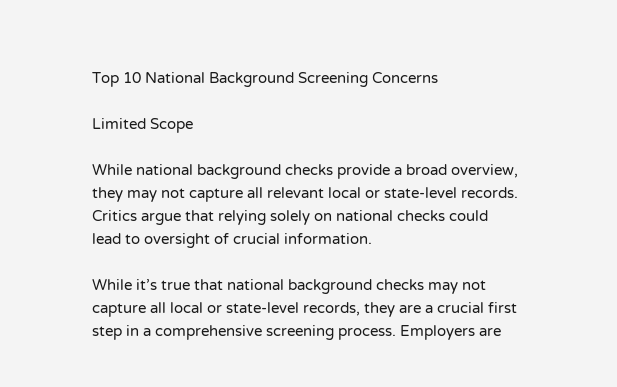Top 10 National Background Screening Concerns

Limited Scope

While national background checks provide a broad overview, they may not capture all relevant local or state-level records. Critics argue that relying solely on national checks could lead to oversight of crucial information.

While it’s true that national background checks may not capture all local or state-level records, they are a crucial first step in a comprehensive screening process. Employers are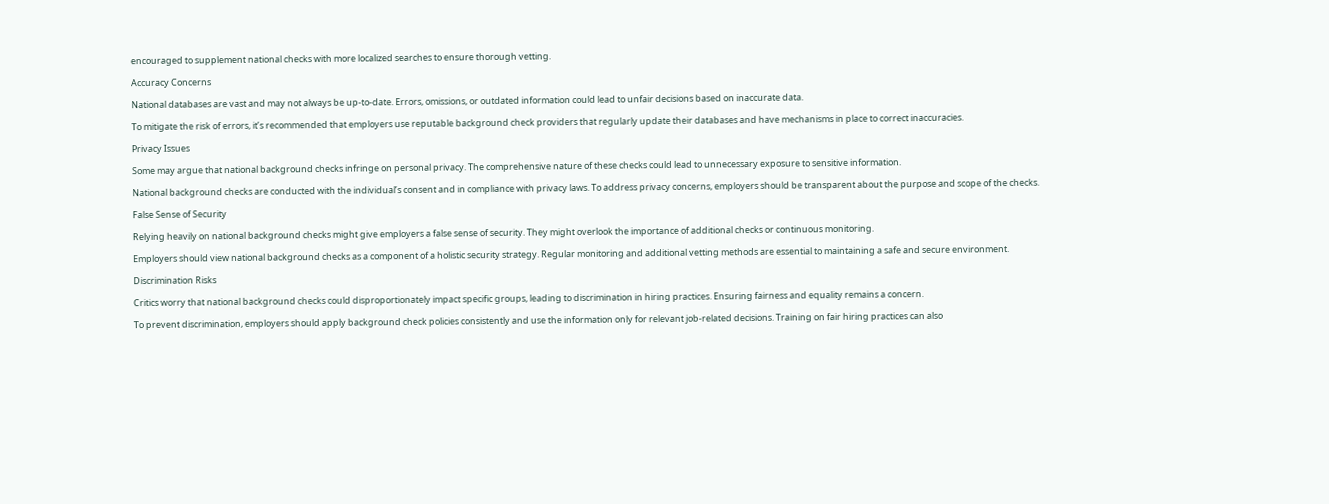encouraged to supplement national checks with more localized searches to ensure thorough vetting.

Accuracy Concerns

National databases are vast and may not always be up-to-date. Errors, omissions, or outdated information could lead to unfair decisions based on inaccurate data.

To mitigate the risk of errors, it’s recommended that employers use reputable background check providers that regularly update their databases and have mechanisms in place to correct inaccuracies.

Privacy Issues

Some may argue that national background checks infringe on personal privacy. The comprehensive nature of these checks could lead to unnecessary exposure to sensitive information.

National background checks are conducted with the individual’s consent and in compliance with privacy laws. To address privacy concerns, employers should be transparent about the purpose and scope of the checks.

False Sense of Security

Relying heavily on national background checks might give employers a false sense of security. They might overlook the importance of additional checks or continuous monitoring.

Employers should view national background checks as a component of a holistic security strategy. Regular monitoring and additional vetting methods are essential to maintaining a safe and secure environment.

Discrimination Risks

Critics worry that national background checks could disproportionately impact specific groups, leading to discrimination in hiring practices. Ensuring fairness and equality remains a concern.

To prevent discrimination, employers should apply background check policies consistently and use the information only for relevant job-related decisions. Training on fair hiring practices can also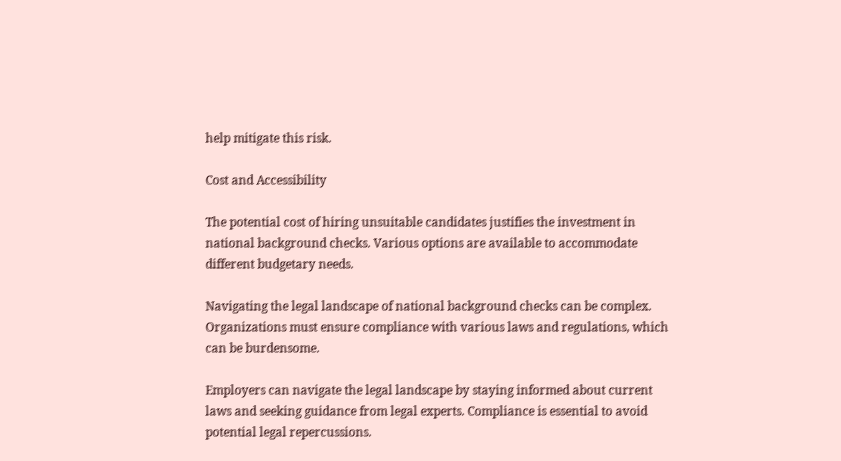help mitigate this risk.

Cost and Accessibility

The potential cost of hiring unsuitable candidates justifies the investment in national background checks. Various options are available to accommodate different budgetary needs.

Navigating the legal landscape of national background checks can be complex. Organizations must ensure compliance with various laws and regulations, which can be burdensome.

Employers can navigate the legal landscape by staying informed about current laws and seeking guidance from legal experts. Compliance is essential to avoid potential legal repercussions.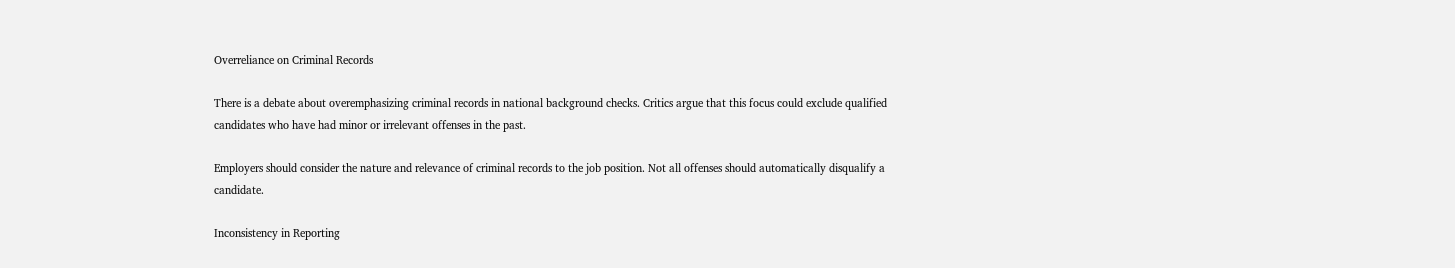Overreliance on Criminal Records

There is a debate about overemphasizing criminal records in national background checks. Critics argue that this focus could exclude qualified candidates who have had minor or irrelevant offenses in the past.

Employers should consider the nature and relevance of criminal records to the job position. Not all offenses should automatically disqualify a candidate.

Inconsistency in Reporting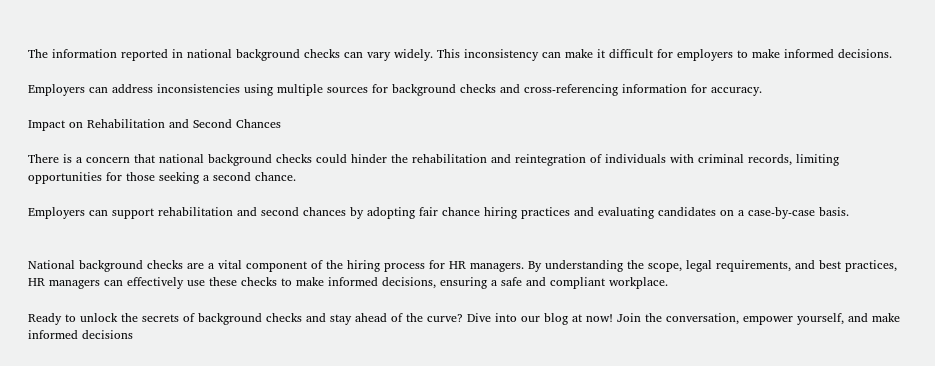The information reported in national background checks can vary widely. This inconsistency can make it difficult for employers to make informed decisions.

Employers can address inconsistencies using multiple sources for background checks and cross-referencing information for accuracy.

Impact on Rehabilitation and Second Chances

There is a concern that national background checks could hinder the rehabilitation and reintegration of individuals with criminal records, limiting opportunities for those seeking a second chance.

Employers can support rehabilitation and second chances by adopting fair chance hiring practices and evaluating candidates on a case-by-case basis.


National background checks are a vital component of the hiring process for HR managers. By understanding the scope, legal requirements, and best practices, HR managers can effectively use these checks to make informed decisions, ensuring a safe and compliant workplace.

Ready to unlock the secrets of background checks and stay ahead of the curve? Dive into our blog at now! Join the conversation, empower yourself, and make informed decisions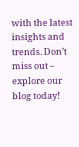with the latest insights and trends. Don’t miss out – explore our blog today!